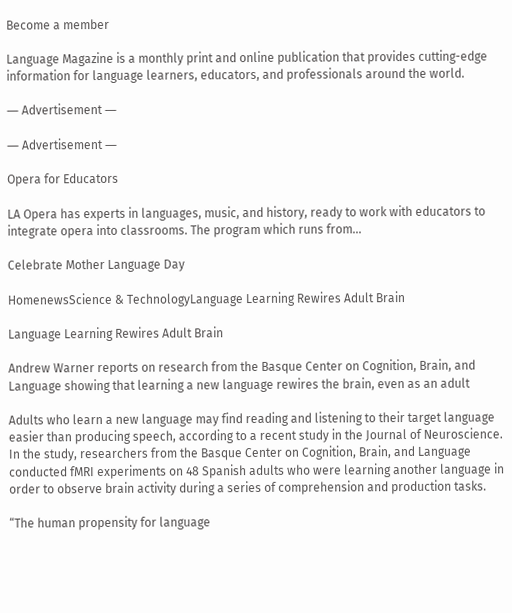Become a member

Language Magazine is a monthly print and online publication that provides cutting-edge information for language learners, educators, and professionals around the world.

― Advertisement ―

― Advertisement ―

Opera for Educators

LA Opera has experts in languages, music, and history, ready to work with educators to integrate opera into classrooms. The program which runs from...

Celebrate Mother Language Day

HomenewsScience & TechnologyLanguage Learning Rewires Adult Brain

Language Learning Rewires Adult Brain

Andrew Warner reports on research from the Basque Center on Cognition, Brain, and Language showing that learning a new language rewires the brain, even as an adult

Adults who learn a new language may find reading and listening to their target language easier than producing speech, according to a recent study in the Journal of Neuroscience. In the study, researchers from the Basque Center on Cognition, Brain, and Language conducted fMRI experiments on 48 Spanish adults who were learning another language in order to observe brain activity during a series of comprehension and production tasks.

“The human propensity for language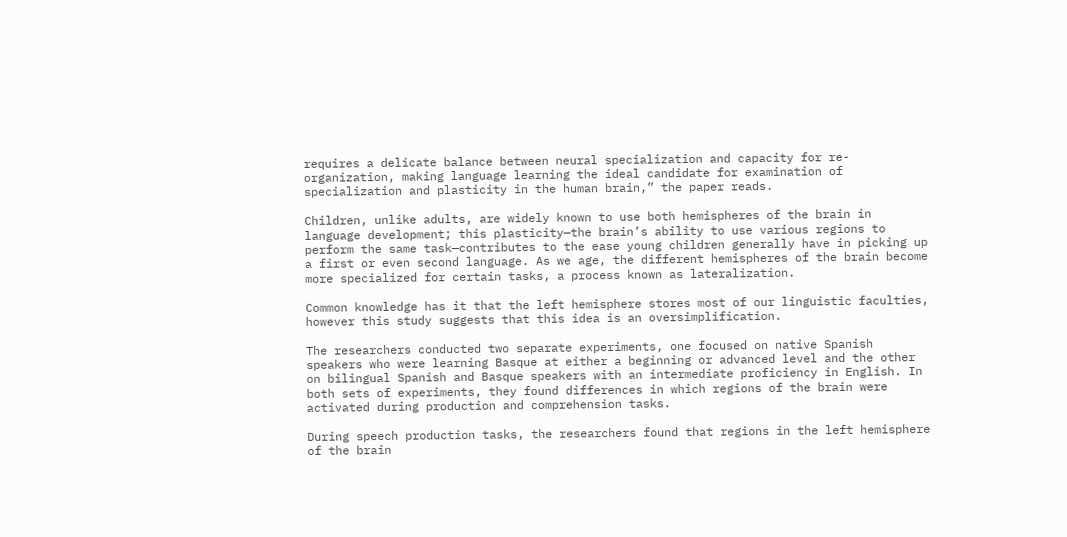requires a delicate balance between neural specialization and capacity for re-organization, making language learning the ideal candidate for examination of specialization and plasticity in the human brain,” the paper reads.

Children, unlike adults, are widely known to use both hemispheres of the brain in language development; this plasticity—the brain’s ability to use various regions to perform the same task—contributes to the ease young children generally have in picking up a first or even second language. As we age, the different hemispheres of the brain become more specialized for certain tasks, a process known as lateralization.

Common knowledge has it that the left hemisphere stores most of our linguistic faculties, however this study suggests that this idea is an oversimplification.

The researchers conducted two separate experiments, one focused on native Spanish speakers who were learning Basque at either a beginning or advanced level and the other on bilingual Spanish and Basque speakers with an intermediate proficiency in English. In both sets of experiments, they found differences in which regions of the brain were activated during production and comprehension tasks.

During speech production tasks, the researchers found that regions in the left hemisphere of the brain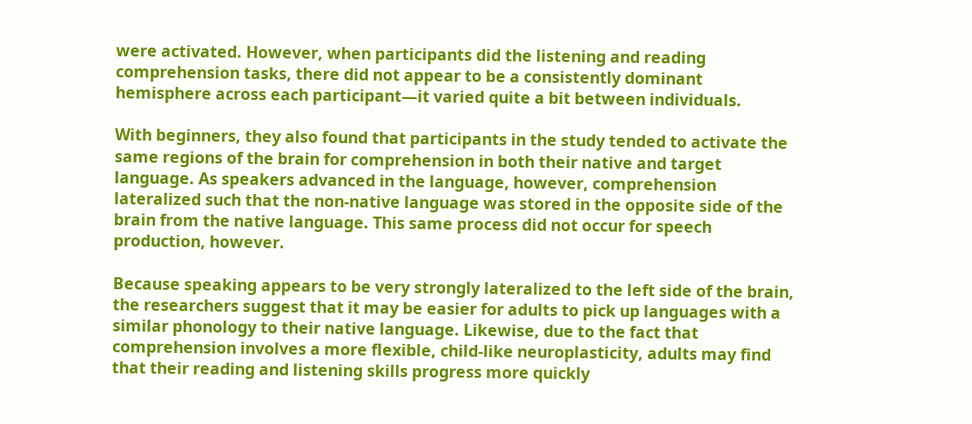were activated. However, when participants did the listening and reading comprehension tasks, there did not appear to be a consistently dominant hemisphere across each participant—it varied quite a bit between individuals.

With beginners, they also found that participants in the study tended to activate the same regions of the brain for comprehension in both their native and target language. As speakers advanced in the language, however, comprehension lateralized such that the non-native language was stored in the opposite side of the brain from the native language. This same process did not occur for speech production, however.

Because speaking appears to be very strongly lateralized to the left side of the brain, the researchers suggest that it may be easier for adults to pick up languages with a similar phonology to their native language. Likewise, due to the fact that comprehension involves a more flexible, child-like neuroplasticity, adults may find that their reading and listening skills progress more quickly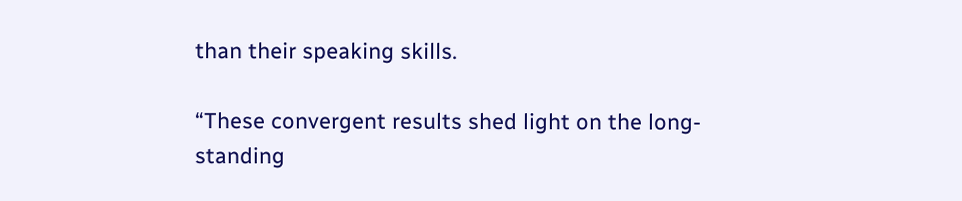than their speaking skills.

“These convergent results shed light on the long-standing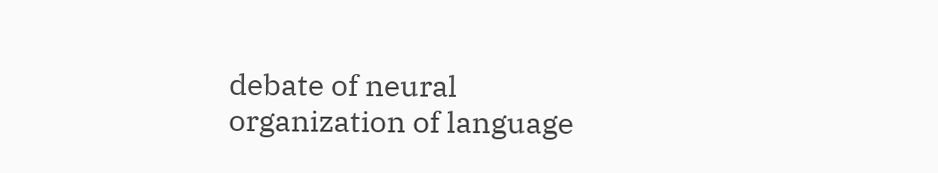debate of neural organization of language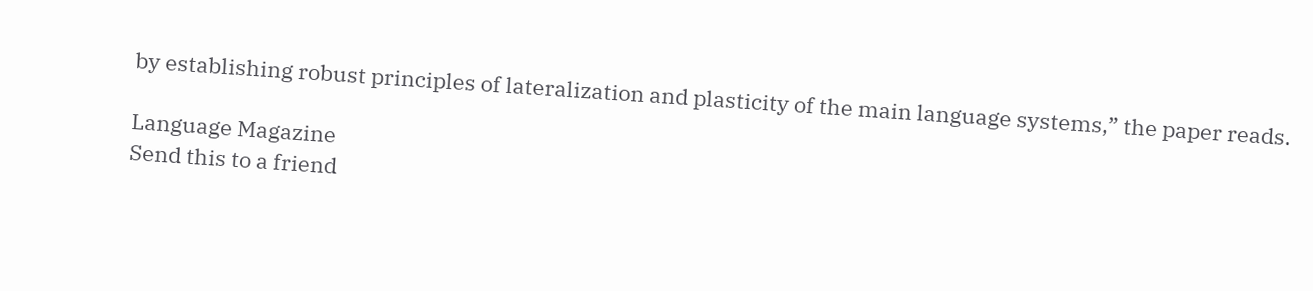by establishing robust principles of lateralization and plasticity of the main language systems,” the paper reads.

Language Magazine
Send this to a friend